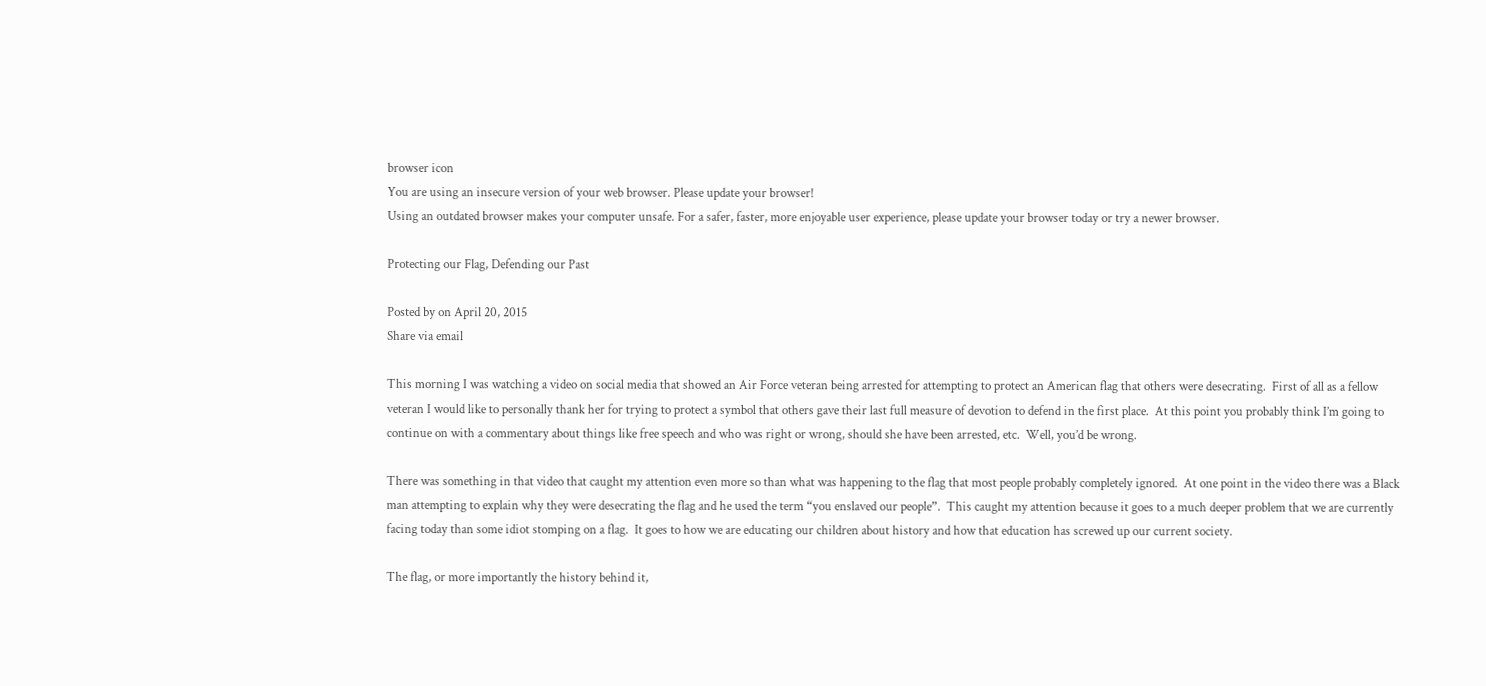browser icon
You are using an insecure version of your web browser. Please update your browser!
Using an outdated browser makes your computer unsafe. For a safer, faster, more enjoyable user experience, please update your browser today or try a newer browser.

Protecting our Flag, Defending our Past

Posted by on April 20, 2015
Share via email

This morning I was watching a video on social media that showed an Air Force veteran being arrested for attempting to protect an American flag that others were desecrating.  First of all as a fellow veteran I would like to personally thank her for trying to protect a symbol that others gave their last full measure of devotion to defend in the first place.  At this point you probably think I’m going to continue on with a commentary about things like free speech and who was right or wrong, should she have been arrested, etc.  Well, you’d be wrong.

There was something in that video that caught my attention even more so than what was happening to the flag that most people probably completely ignored.  At one point in the video there was a Black man attempting to explain why they were desecrating the flag and he used the term “you enslaved our people”.  This caught my attention because it goes to a much deeper problem that we are currently facing today than some idiot stomping on a flag.  It goes to how we are educating our children about history and how that education has screwed up our current society.

The flag, or more importantly the history behind it,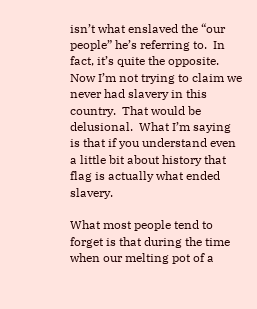isn’t what enslaved the “our people” he’s referring to.  In fact, it’s quite the opposite.  Now I’m not trying to claim we never had slavery in this country.  That would be delusional.  What I’m saying is that if you understand even a little bit about history that flag is actually what ended slavery.

What most people tend to forget is that during the time when our melting pot of a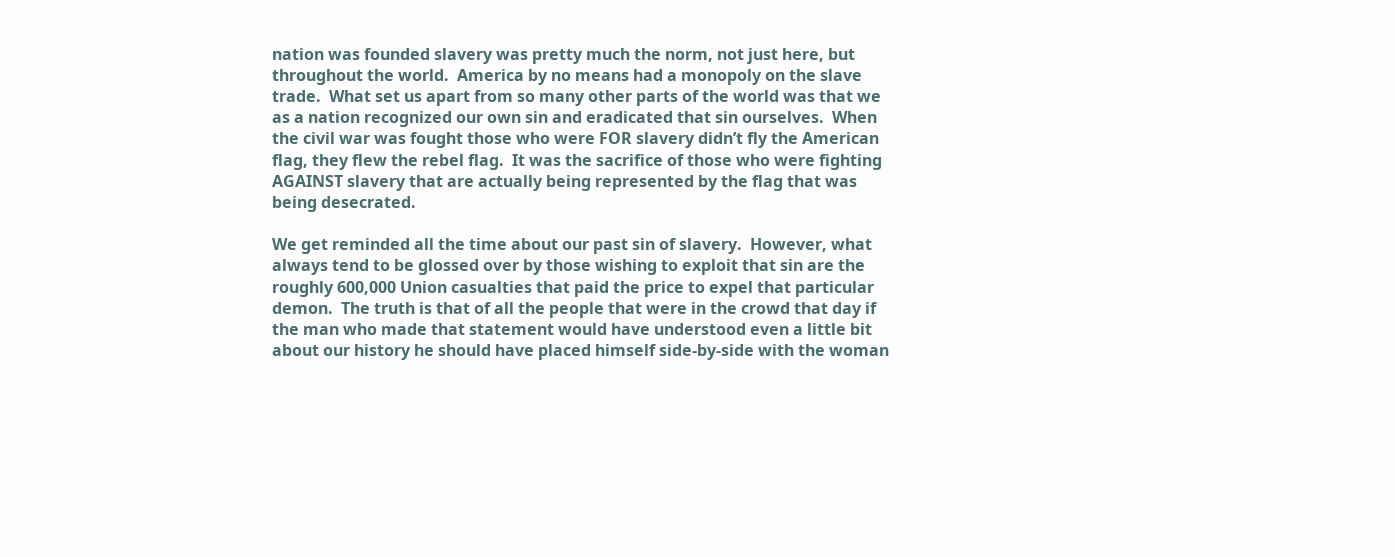nation was founded slavery was pretty much the norm, not just here, but throughout the world.  America by no means had a monopoly on the slave trade.  What set us apart from so many other parts of the world was that we as a nation recognized our own sin and eradicated that sin ourselves.  When the civil war was fought those who were FOR slavery didn’t fly the American flag, they flew the rebel flag.  It was the sacrifice of those who were fighting AGAINST slavery that are actually being represented by the flag that was being desecrated.

We get reminded all the time about our past sin of slavery.  However, what always tend to be glossed over by those wishing to exploit that sin are the roughly 600,000 Union casualties that paid the price to expel that particular demon.  The truth is that of all the people that were in the crowd that day if the man who made that statement would have understood even a little bit about our history he should have placed himself side-by-side with the woman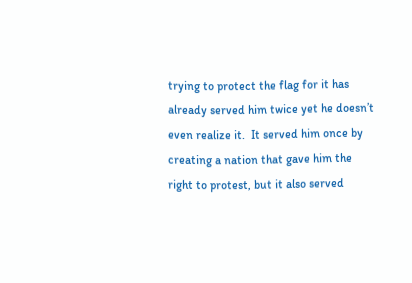trying to protect the flag for it has already served him twice yet he doesn’t even realize it.  It served him once by creating a nation that gave him the right to protest, but it also served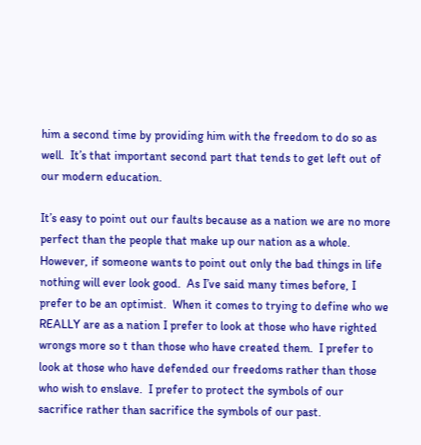him a second time by providing him with the freedom to do so as well.  It’s that important second part that tends to get left out of our modern education.

It’s easy to point out our faults because as a nation we are no more perfect than the people that make up our nation as a whole.  However, if someone wants to point out only the bad things in life nothing will ever look good.  As I’ve said many times before, I prefer to be an optimist.  When it comes to trying to define who we REALLY are as a nation I prefer to look at those who have righted wrongs more so t than those who have created them.  I prefer to look at those who have defended our freedoms rather than those who wish to enslave.  I prefer to protect the symbols of our sacrifice rather than sacrifice the symbols of our past.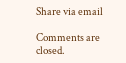Share via email

Comments are closed.